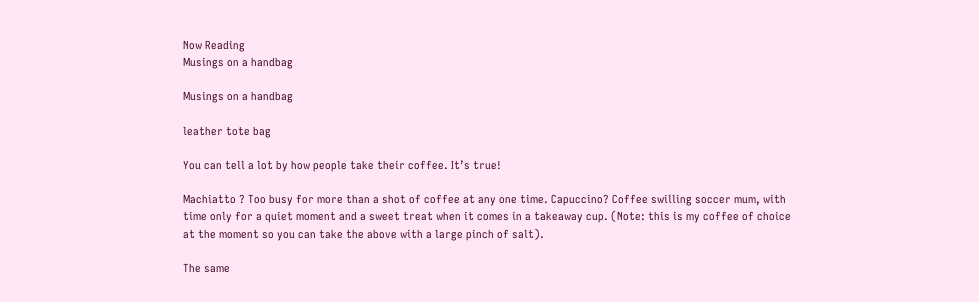Now Reading
Musings on a handbag

Musings on a handbag

leather tote bag

You can tell a lot by how people take their coffee. It’s true!

Machiatto ? Too busy for more than a shot of coffee at any one time. Capuccino? Coffee swilling soccer mum, with time only for a quiet moment and a sweet treat when it comes in a takeaway cup. (Note: this is my coffee of choice at the moment so you can take the above with a large pinch of salt).

The same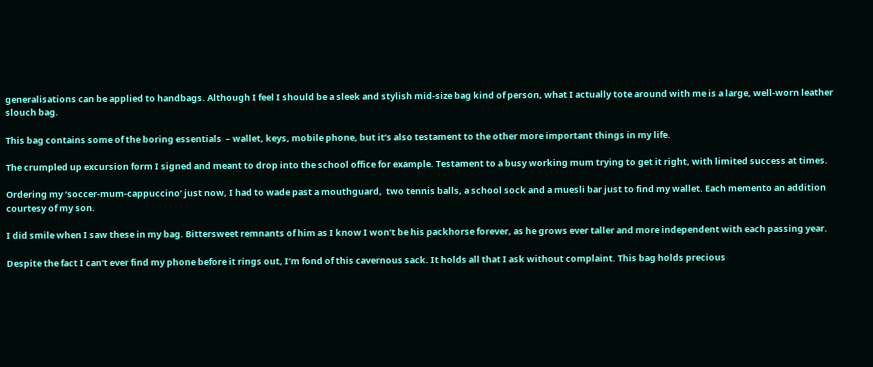generalisations can be applied to handbags. Although I feel I should be a sleek and stylish mid-size bag kind of person, what I actually tote around with me is a large, well-worn leather slouch bag.

This bag contains some of the boring essentials  – wallet, keys, mobile phone, but it’s also testament to the other more important things in my life.

The crumpled up excursion form I signed and meant to drop into the school office for example. Testament to a busy working mum trying to get it right, with limited success at times.

Ordering my ‘soccer-mum-cappuccino’ just now, I had to wade past a mouthguard,  two tennis balls, a school sock and a muesli bar just to find my wallet. Each memento an addition courtesy of my son.

I did smile when I saw these in my bag. Bittersweet remnants of him as I know I won’t be his packhorse forever, as he grows ever taller and more independent with each passing year.

Despite the fact I can’t ever find my phone before it rings out, I’m fond of this cavernous sack. It holds all that I ask without complaint. This bag holds precious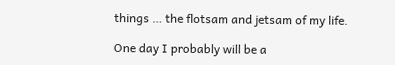things … the flotsam and jetsam of my life.

One day I probably will be a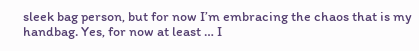sleek bag person, but for now I’m embracing the chaos that is my handbag. Yes, for now at least … I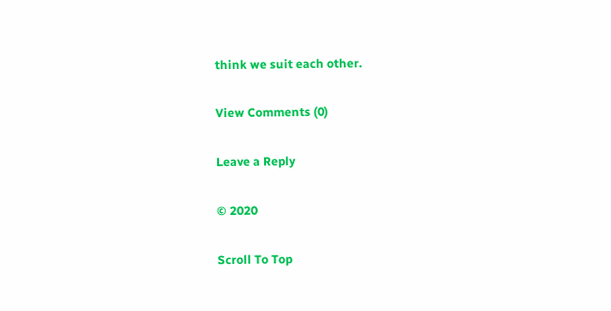think we suit each other.

View Comments (0)

Leave a Reply

© 2020

Scroll To Top